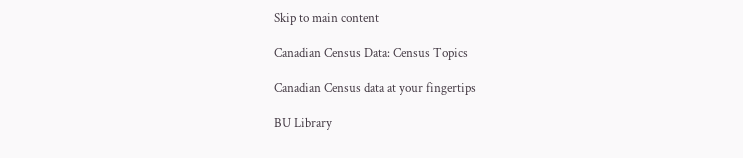Skip to main content

Canadian Census Data: Census Topics

Canadian Census data at your fingertips

BU Library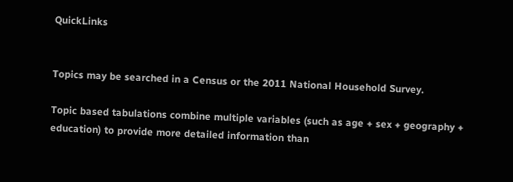QuickLinks


Topics may be searched in a Census or the 2011 National Household Survey.

Topic based tabulations combine multiple variables (such as age + sex + geography + education) to provide more detailed information than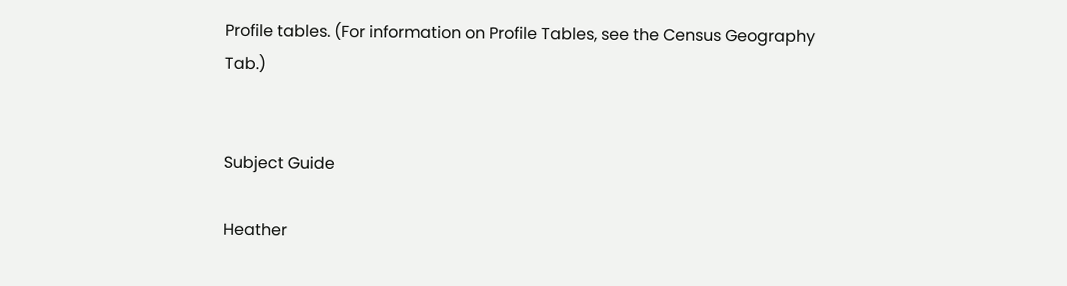Profile tables. (For information on Profile Tables, see the Census Geography Tab.)


Subject Guide

Heather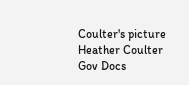Coulter's picture
Heather Coulter
Gov Docs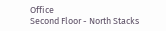Office
Second Floor - North Stacks